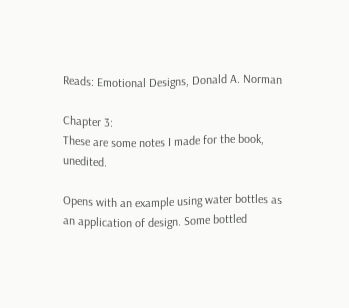Reads: Emotional Designs, Donald A. Norman

Chapter 3:
These are some notes I made for the book, unedited.

Opens with an example using water bottles as an application of design. Some bottled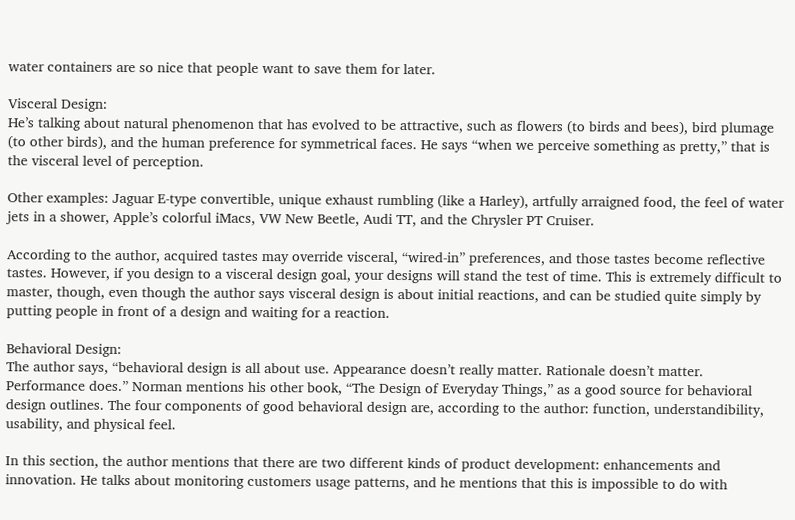water containers are so nice that people want to save them for later.

Visceral Design:
He’s talking about natural phenomenon that has evolved to be attractive, such as flowers (to birds and bees), bird plumage (to other birds), and the human preference for symmetrical faces. He says “when we perceive something as pretty,” that is the visceral level of perception.

Other examples: Jaguar E-type convertible, unique exhaust rumbling (like a Harley), artfully arraigned food, the feel of water jets in a shower, Apple’s colorful iMacs, VW New Beetle, Audi TT, and the Chrysler PT Cruiser.

According to the author, acquired tastes may override visceral, “wired-in” preferences, and those tastes become reflective tastes. However, if you design to a visceral design goal, your designs will stand the test of time. This is extremely difficult to master, though, even though the author says visceral design is about initial reactions, and can be studied quite simply by putting people in front of a design and waiting for a reaction.

Behavioral Design:
The author says, “behavioral design is all about use. Appearance doesn’t really matter. Rationale doesn’t matter. Performance does.” Norman mentions his other book, “The Design of Everyday Things,” as a good source for behavioral design outlines. The four components of good behavioral design are, according to the author: function, understandibility, usability, and physical feel.

In this section, the author mentions that there are two different kinds of product development: enhancements and innovation. He talks about monitoring customers usage patterns, and he mentions that this is impossible to do with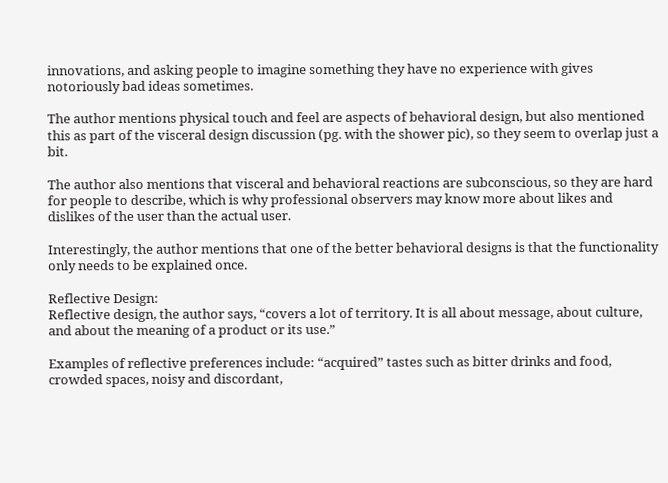innovations, and asking people to imagine something they have no experience with gives notoriously bad ideas sometimes.

The author mentions physical touch and feel are aspects of behavioral design, but also mentioned this as part of the visceral design discussion (pg. with the shower pic), so they seem to overlap just a bit.

The author also mentions that visceral and behavioral reactions are subconscious, so they are hard for people to describe, which is why professional observers may know more about likes and dislikes of the user than the actual user.

Interestingly, the author mentions that one of the better behavioral designs is that the functionality only needs to be explained once.

Reflective Design:
Reflective design, the author says, “covers a lot of territory. It is all about message, about culture, and about the meaning of a product or its use.”

Examples of reflective preferences include: “acquired” tastes such as bitter drinks and food, crowded spaces, noisy and discordant,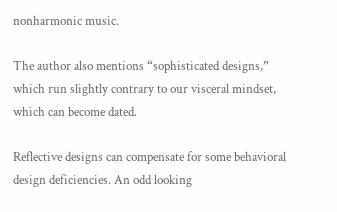nonharmonic music.

The author also mentions “sophisticated designs,” which run slightly contrary to our visceral mindset, which can become dated.

Reflective designs can compensate for some behavioral design deficiencies. An odd looking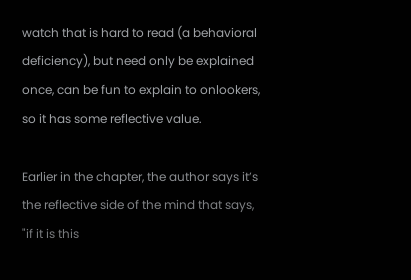watch that is hard to read (a behavioral deficiency), but need only be explained once, can be fun to explain to onlookers, so it has some reflective value.

Earlier in the chapter, the author says it’s the reflective side of the mind that says, "if it is this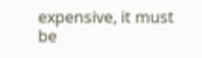expensive, it must be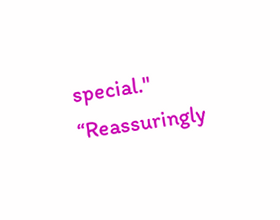special." “Reassuringly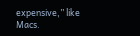expensive,” like Macs.